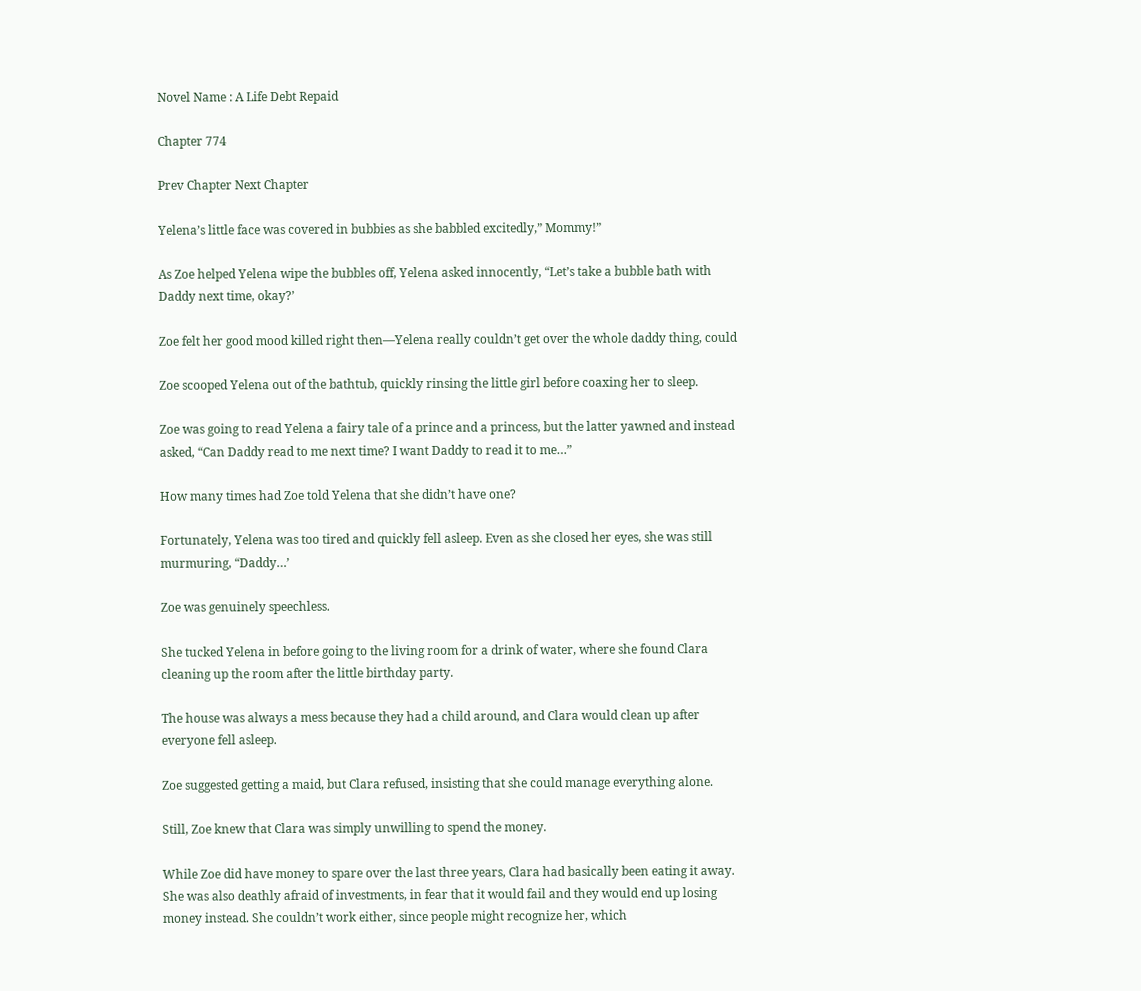Novel Name : A Life Debt Repaid

Chapter 774

Prev Chapter Next Chapter

Yelena’s little face was covered in bubbies as she babbled excitedly,” Mommy!”

As Zoe helped Yelena wipe the bubbles off, Yelena asked innocently, “Let’s take a bubble bath with
Daddy next time, okay?’

Zoe felt her good mood killed right then—Yelena really couldn’t get over the whole daddy thing, could

Zoe scooped Yelena out of the bathtub, quickly rinsing the little girl before coaxing her to sleep.

Zoe was going to read Yelena a fairy tale of a prince and a princess, but the latter yawned and instead
asked, “Can Daddy read to me next time? I want Daddy to read it to me…”

How many times had Zoe told Yelena that she didn’t have one?

Fortunately, Yelena was too tired and quickly fell asleep. Even as she closed her eyes, she was still
murmuring, “Daddy…’

Zoe was genuinely speechless.

She tucked Yelena in before going to the living room for a drink of water, where she found Clara
cleaning up the room after the little birthday party.

The house was always a mess because they had a child around, and Clara would clean up after
everyone fell asleep.

Zoe suggested getting a maid, but Clara refused, insisting that she could manage everything alone.

Still, Zoe knew that Clara was simply unwilling to spend the money.

While Zoe did have money to spare over the last three years, Clara had basically been eating it away.
She was also deathly afraid of investments, in fear that it would fail and they would end up losing
money instead. She couldn’t work either, since people might recognize her, which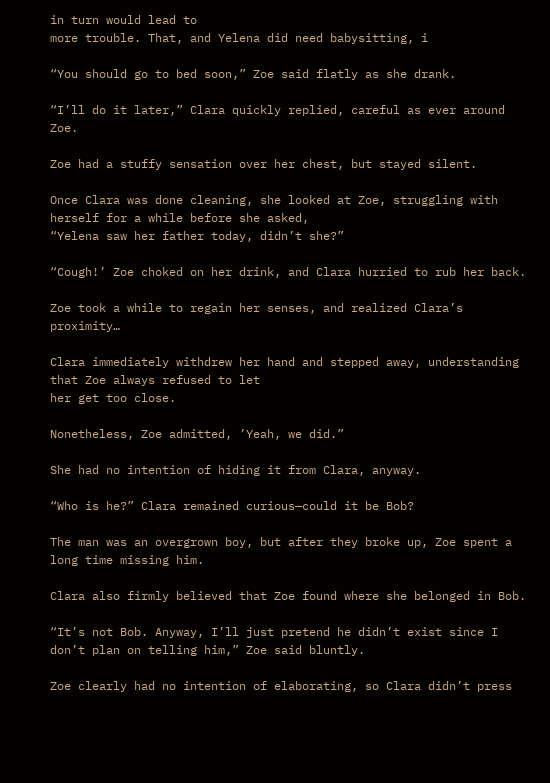in turn would lead to
more trouble. That, and Yelena did need babysitting, i

“You should go to bed soon,” Zoe said flatly as she drank.

“I’ll do it later,” Clara quickly replied, careful as ever around Zoe.

Zoe had a stuffy sensation over her chest, but stayed silent.

Once Clara was done cleaning, she looked at Zoe, struggling with herself for a while before she asked,
“Yelena saw her father today, didn’t she?”

“Cough!’ Zoe choked on her drink, and Clara hurried to rub her back.

Zoe took a while to regain her senses, and realized Clara’s proximity…

Clara immediately withdrew her hand and stepped away, understanding that Zoe always refused to let
her get too close.

Nonetheless, Zoe admitted, ’Yeah, we did.”

She had no intention of hiding it from Clara, anyway.

“Who is he?” Clara remained curious—could it be Bob?

The man was an overgrown boy, but after they broke up, Zoe spent a long time missing him.

Clara also firmly believed that Zoe found where she belonged in Bob.

“It’s not Bob. Anyway, I’ll just pretend he didn’t exist since I don’t plan on telling him,” Zoe said bluntly.

Zoe clearly had no intention of elaborating, so Clara didn’t press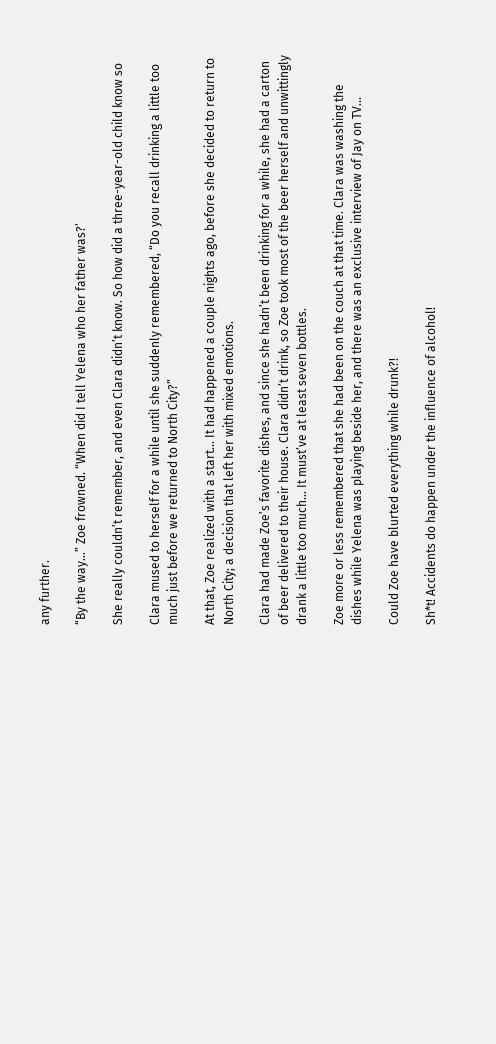any further.

“By the way…” Zoe frowned. “When did I tell Yelena who her father was?’

She really couldn’t remember, and even Clara didn’t know. So how did a three-year-old child know so

Clara mused to herself for a while until she suddenly remembered, “Do you recall drinking a little too
much just before we returned to North City?”

At that, Zoe realized with a start… It had happened a couple nights ago, before she decided to return to
North City; a decision that left her with mixed emotions.

Clara had made Zoe’s favorite dishes, and since she hadn’t been drinking for a while, she had a carton
of beer delivered to their house. Clara didn’t drink, so Zoe took most of the beer herself and unwittingly
drank a little too much… It must’ve at least seven bottles.

Zoe more or less remembered that she had been on the couch at that time. Clara was washing the
dishes while Yelena was playing beside her, and there was an exclusive interview of Jay on TV…

Could Zoe have blurted everything while drunk?!

Sh*t! Accidents do happen under the influence of alcohol!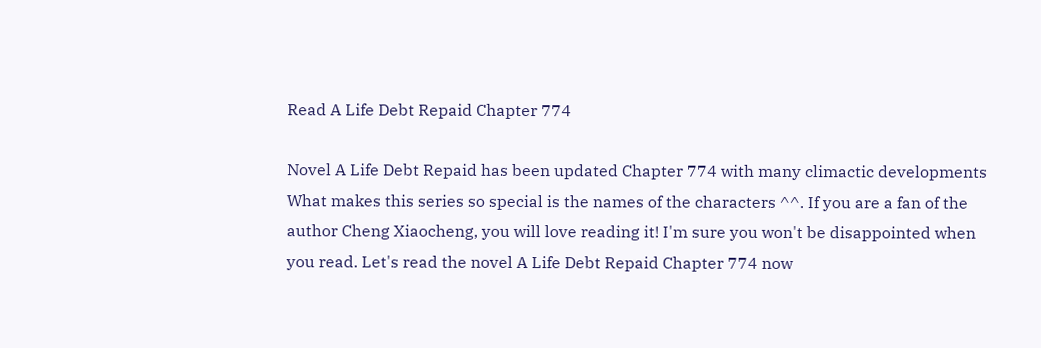Read A Life Debt Repaid Chapter 774

Novel A Life Debt Repaid has been updated Chapter 774 with many climactic developments
What makes this series so special is the names of the characters ^^. If you are a fan of the
author Cheng Xiaocheng, you will love reading it! I'm sure you won't be disappointed when
you read. Let's read the novel A Life Debt Repaid Chapter 774 now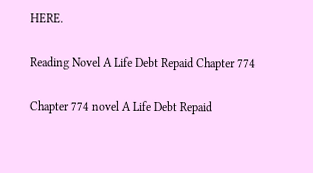HERE.

Reading Novel A Life Debt Repaid Chapter 774

Chapter 774 novel A Life Debt Repaid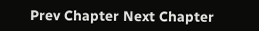Prev Chapter Next Chapter